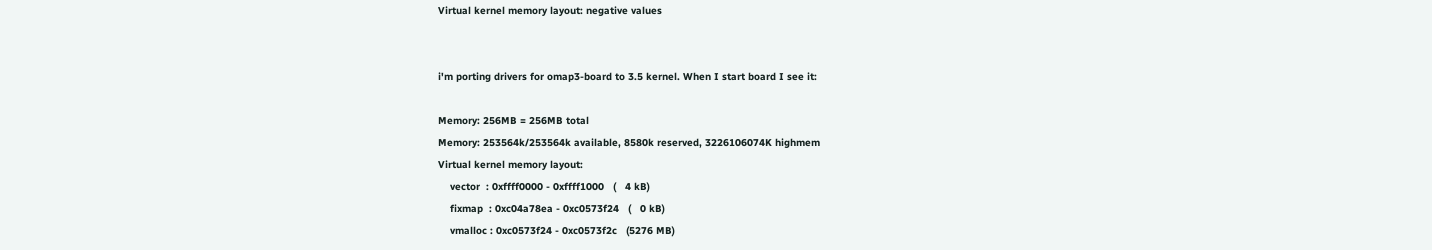Virtual kernel memory layout: negative values


i'm porting drivers for omap3-board to 3.5 kernel. When I start board I see it:

Memory: 256MB = 256MB total
Memory: 253564k/253564k available, 8580k reserved, 3226106074K highmem
Virtual kernel memory layout:
    vector  : 0xffff0000 - 0xffff1000   (   4 kB)
    fixmap  : 0xc04a78ea - 0xc0573f24   (   0 kB)
    vmalloc : 0xc0573f24 - 0xc0573f2c   (5276 MB)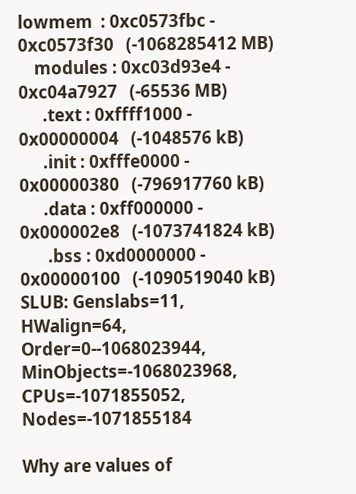lowmem  : 0xc0573fbc - 0xc0573f30   (-1068285412 MB)
    modules : 0xc03d93e4 - 0xc04a7927   (-65536 MB)
      .text : 0xffff1000 - 0x00000004   (-1048576 kB)
      .init : 0xfffe0000 - 0x00000380   (-796917760 kB)
      .data : 0xff000000 - 0x000002e8   (-1073741824 kB)
       .bss : 0xd0000000 - 0x00000100   (-1090519040 kB)
SLUB: Genslabs=11, HWalign=64, Order=0--1068023944, MinObjects=-1068023968, CPUs=-1071855052, Nodes=-1071855184

Why are values of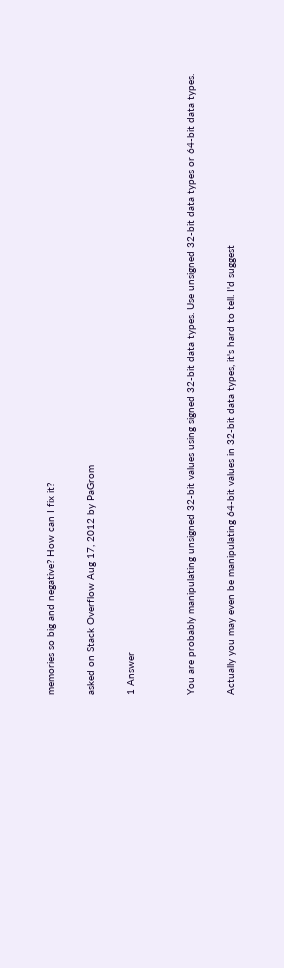memories so big and negative? How can I fix it?

asked on Stack Overflow Aug 17, 2012 by PaGrom

1 Answer


You are probably manipulating unsigned 32-bit values using signed 32-bit data types. Use unsigned 32-bit data types or 64-bit data types.

Actually you may even be manipulating 64-bit values in 32-bit data types, it's hard to tell. I'd suggest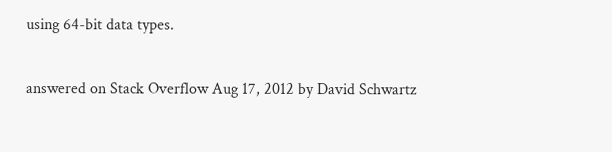using 64-bit data types.

answered on Stack Overflow Aug 17, 2012 by David Schwartz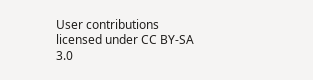User contributions licensed under CC BY-SA 3.0